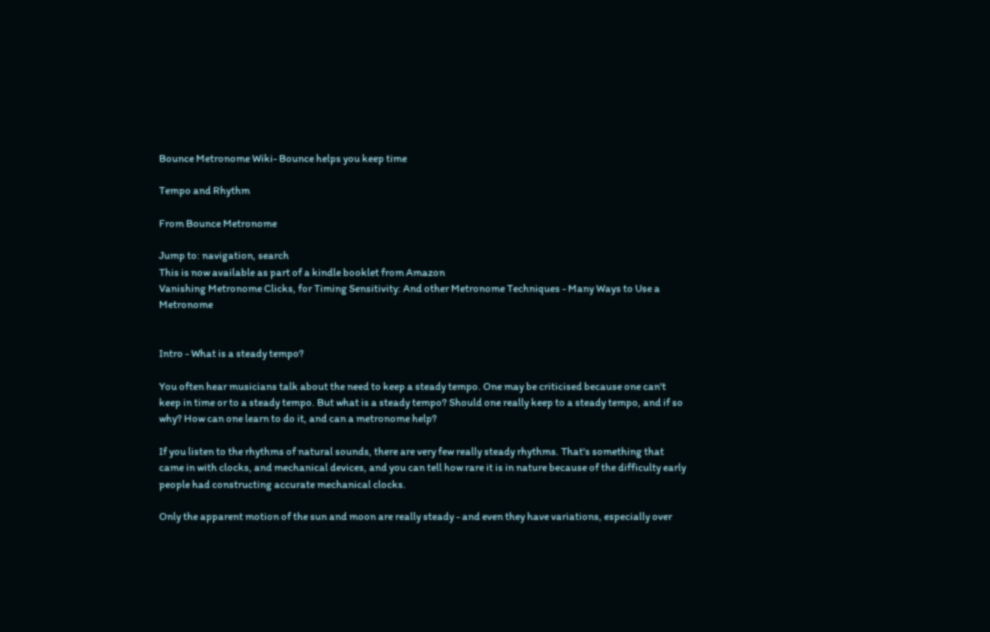Bounce Metronome Wiki- Bounce helps you keep time

Tempo and Rhythm

From Bounce Metronome

Jump to: navigation, search
This is now available as part of a kindle booklet from Amazon
Vanishing Metronome Clicks, for Timing Sensitivity: And other Metronome Techniques - Many Ways to Use a Metronome


Intro - What is a steady tempo?

You often hear musicians talk about the need to keep a steady tempo. One may be criticised because one can't keep in time or to a steady tempo. But what is a steady tempo? Should one really keep to a steady tempo, and if so why? How can one learn to do it, and can a metronome help?

If you listen to the rhythms of natural sounds, there are very few really steady rhythms. That's something that came in with clocks, and mechanical devices, and you can tell how rare it is in nature because of the difficulty early people had constructing accurate mechanical clocks.

Only the apparent motion of the sun and moon are really steady - and even they have variations, especially over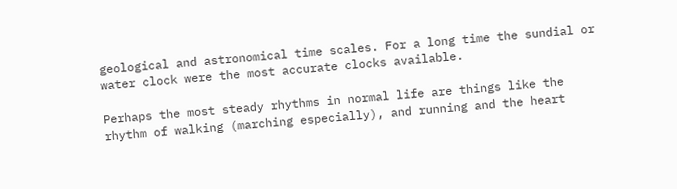geological and astronomical time scales. For a long time the sundial or water clock were the most accurate clocks available.

Perhaps the most steady rhythms in normal life are things like the rhythm of walking (marching especially), and running and the heart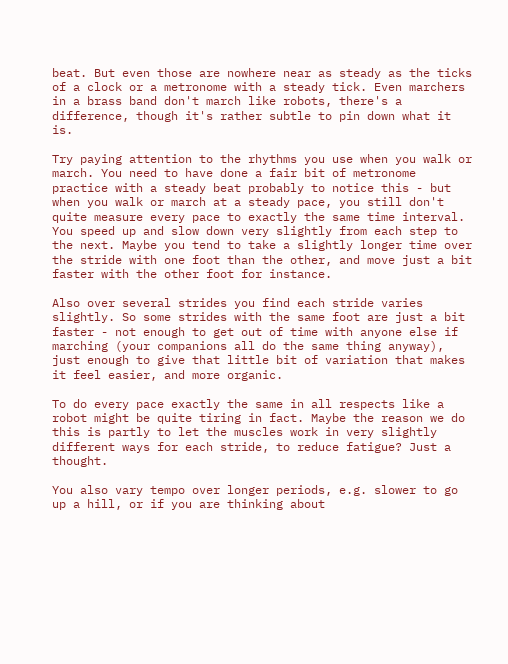beat. But even those are nowhere near as steady as the ticks of a clock or a metronome with a steady tick. Even marchers in a brass band don't march like robots, there's a difference, though it's rather subtle to pin down what it is.

Try paying attention to the rhythms you use when you walk or march. You need to have done a fair bit of metronome practice with a steady beat probably to notice this - but when you walk or march at a steady pace, you still don't quite measure every pace to exactly the same time interval. You speed up and slow down very slightly from each step to the next. Maybe you tend to take a slightly longer time over the stride with one foot than the other, and move just a bit faster with the other foot for instance.

Also over several strides you find each stride varies slightly. So some strides with the same foot are just a bit faster - not enough to get out of time with anyone else if marching (your companions all do the same thing anyway), just enough to give that little bit of variation that makes it feel easier, and more organic.

To do every pace exactly the same in all respects like a robot might be quite tiring in fact. Maybe the reason we do this is partly to let the muscles work in very slightly different ways for each stride, to reduce fatigue? Just a thought.

You also vary tempo over longer periods, e.g. slower to go up a hill, or if you are thinking about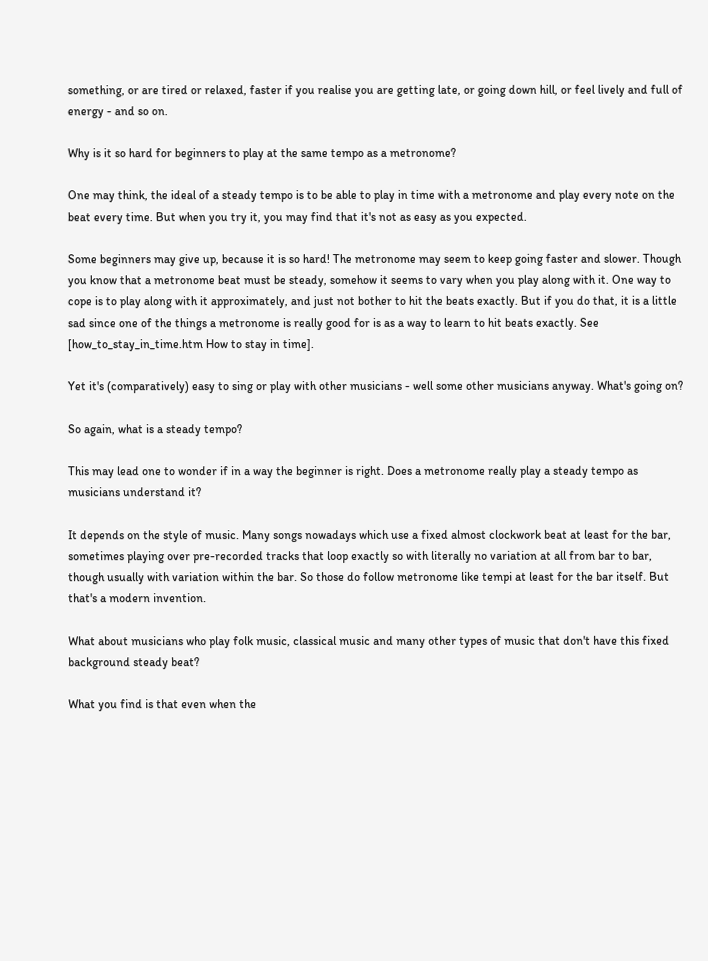something, or are tired or relaxed, faster if you realise you are getting late, or going down hill, or feel lively and full of energy - and so on.

Why is it so hard for beginners to play at the same tempo as a metronome?

One may think, the ideal of a steady tempo is to be able to play in time with a metronome and play every note on the beat every time. But when you try it, you may find that it's not as easy as you expected.

Some beginners may give up, because it is so hard! The metronome may seem to keep going faster and slower. Though you know that a metronome beat must be steady, somehow it seems to vary when you play along with it. One way to cope is to play along with it approximately, and just not bother to hit the beats exactly. But if you do that, it is a little sad since one of the things a metronome is really good for is as a way to learn to hit beats exactly. See [how_to_stay_in_time.htm How to stay in time].

Yet it's (comparatively) easy to sing or play with other musicians - well some other musicians anyway. What's going on?

So again, what is a steady tempo?

This may lead one to wonder if in a way the beginner is right. Does a metronome really play a steady tempo as musicians understand it?

It depends on the style of music. Many songs nowadays which use a fixed almost clockwork beat at least for the bar, sometimes playing over pre-recorded tracks that loop exactly so with literally no variation at all from bar to bar, though usually with variation within the bar. So those do follow metronome like tempi at least for the bar itself. But that's a modern invention.

What about musicians who play folk music, classical music and many other types of music that don't have this fixed background steady beat?

What you find is that even when the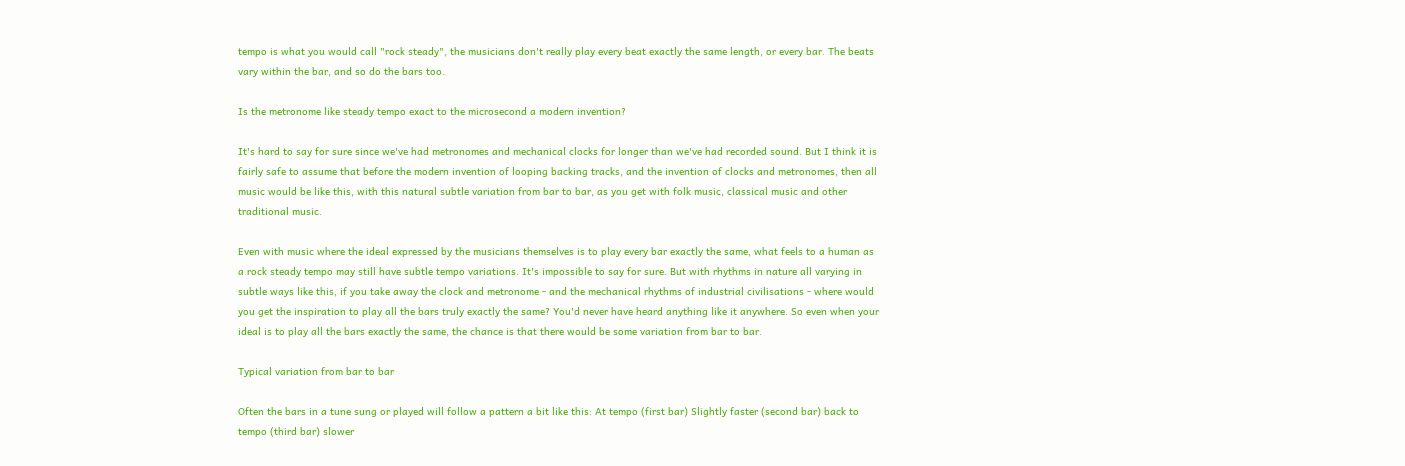tempo is what you would call "rock steady", the musicians don't really play every beat exactly the same length, or every bar. The beats vary within the bar, and so do the bars too.

Is the metronome like steady tempo exact to the microsecond a modern invention?

It's hard to say for sure since we've had metronomes and mechanical clocks for longer than we've had recorded sound. But I think it is fairly safe to assume that before the modern invention of looping backing tracks, and the invention of clocks and metronomes, then all music would be like this, with this natural subtle variation from bar to bar, as you get with folk music, classical music and other traditional music.

Even with music where the ideal expressed by the musicians themselves is to play every bar exactly the same, what feels to a human as a rock steady tempo may still have subtle tempo variations. It's impossible to say for sure. But with rhythms in nature all varying in subtle ways like this, if you take away the clock and metronome - and the mechanical rhythms of industrial civilisations - where would you get the inspiration to play all the bars truly exactly the same? You'd never have heard anything like it anywhere. So even when your ideal is to play all the bars exactly the same, the chance is that there would be some variation from bar to bar.

Typical variation from bar to bar

Often the bars in a tune sung or played will follow a pattern a bit like this: At tempo (first bar) Slightly faster (second bar) back to tempo (third bar) slower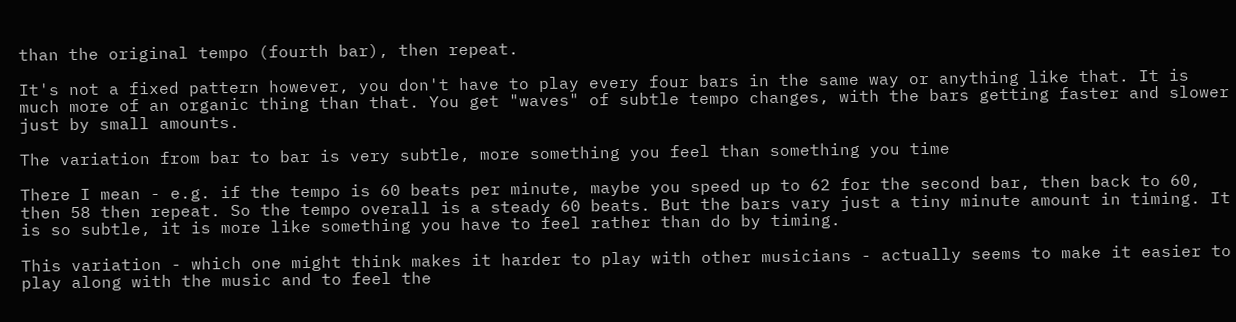than the original tempo (fourth bar), then repeat.

It's not a fixed pattern however, you don't have to play every four bars in the same way or anything like that. It is much more of an organic thing than that. You get "waves" of subtle tempo changes, with the bars getting faster and slower just by small amounts.

The variation from bar to bar is very subtle, more something you feel than something you time

There I mean - e.g. if the tempo is 60 beats per minute, maybe you speed up to 62 for the second bar, then back to 60, then 58 then repeat. So the tempo overall is a steady 60 beats. But the bars vary just a tiny minute amount in timing. It is so subtle, it is more like something you have to feel rather than do by timing.

This variation - which one might think makes it harder to play with other musicians - actually seems to make it easier to play along with the music and to feel the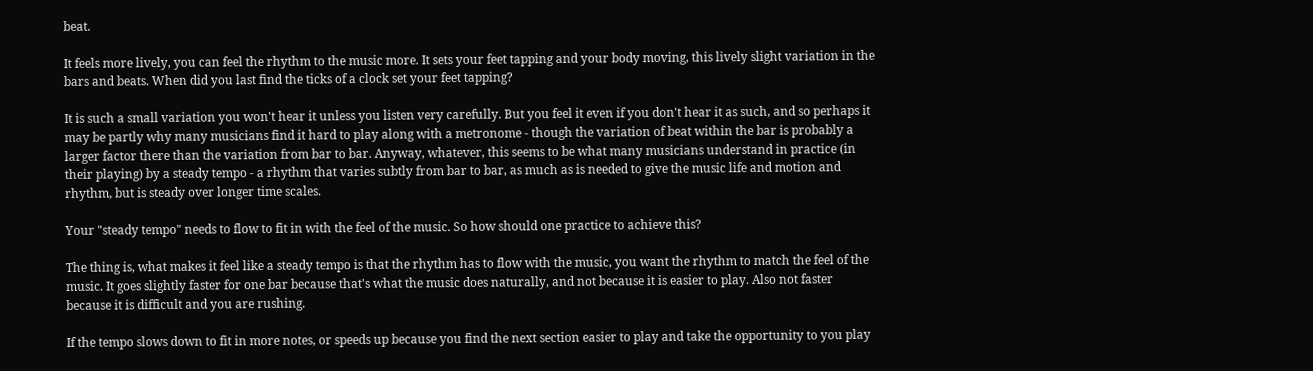beat.

It feels more lively, you can feel the rhythm to the music more. It sets your feet tapping and your body moving, this lively slight variation in the bars and beats. When did you last find the ticks of a clock set your feet tapping?

It is such a small variation you won't hear it unless you listen very carefully. But you feel it even if you don't hear it as such, and so perhaps it may be partly why many musicians find it hard to play along with a metronome - though the variation of beat within the bar is probably a larger factor there than the variation from bar to bar. Anyway, whatever, this seems to be what many musicians understand in practice (in their playing) by a steady tempo - a rhythm that varies subtly from bar to bar, as much as is needed to give the music life and motion and rhythm, but is steady over longer time scales.

Your "steady tempo" needs to flow to fit in with the feel of the music. So how should one practice to achieve this?

The thing is, what makes it feel like a steady tempo is that the rhythm has to flow with the music, you want the rhythm to match the feel of the music. It goes slightly faster for one bar because that's what the music does naturally, and not because it is easier to play. Also not faster because it is difficult and you are rushing.

If the tempo slows down to fit in more notes, or speeds up because you find the next section easier to play and take the opportunity to you play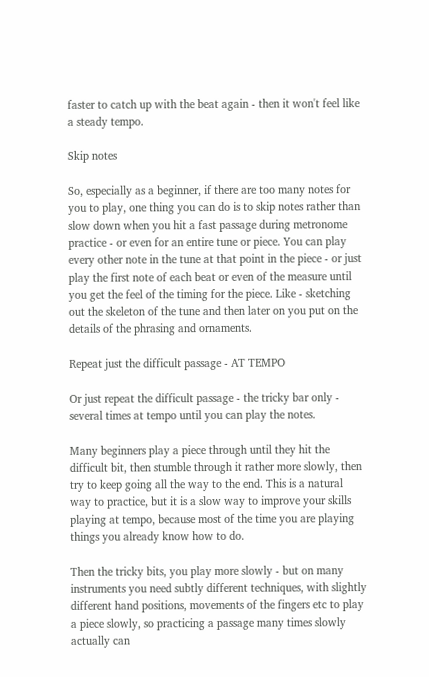faster to catch up with the beat again - then it won't feel like a steady tempo.

Skip notes

So, especially as a beginner, if there are too many notes for you to play, one thing you can do is to skip notes rather than slow down when you hit a fast passage during metronome practice - or even for an entire tune or piece. You can play every other note in the tune at that point in the piece - or just play the first note of each beat or even of the measure until you get the feel of the timing for the piece. Like - sketching out the skeleton of the tune and then later on you put on the details of the phrasing and ornaments.

Repeat just the difficult passage - AT TEMPO

Or just repeat the difficult passage - the tricky bar only - several times at tempo until you can play the notes.

Many beginners play a piece through until they hit the difficult bit, then stumble through it rather more slowly, then try to keep going all the way to the end. This is a natural way to practice, but it is a slow way to improve your skills playing at tempo, because most of the time you are playing things you already know how to do.

Then the tricky bits, you play more slowly - but on many instruments you need subtly different techniques, with slightly different hand positions, movements of the fingers etc to play a piece slowly, so practicing a passage many times slowly actually can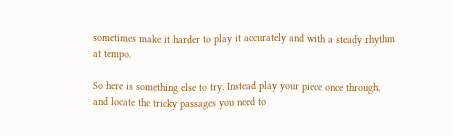sometimes make it harder to play it accurately and with a steady rhythm at tempo.

So here is something else to try. Instead play your piece once through, and locate the tricky passages you need to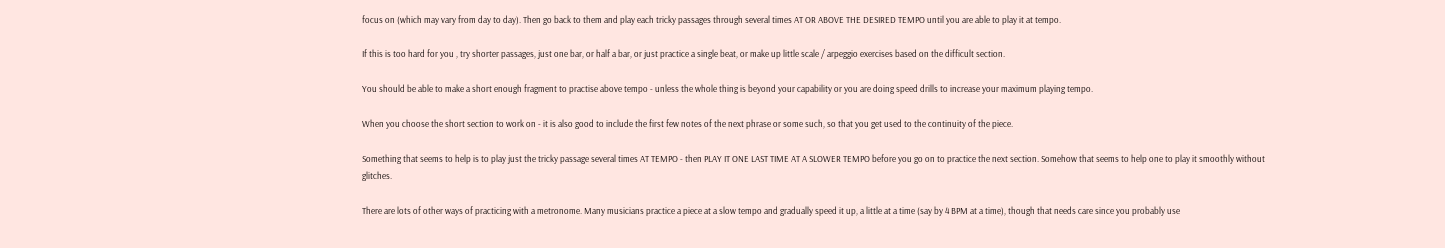focus on (which may vary from day to day). Then go back to them and play each tricky passages through several times AT OR ABOVE THE DESIRED TEMPO until you are able to play it at tempo.

If this is too hard for you , try shorter passages, just one bar, or half a bar, or just practice a single beat, or make up little scale / arpeggio exercises based on the difficult section.

You should be able to make a short enough fragment to practise above tempo - unless the whole thing is beyond your capability or you are doing speed drills to increase your maximum playing tempo.

When you choose the short section to work on - it is also good to include the first few notes of the next phrase or some such, so that you get used to the continuity of the piece.

Something that seems to help is to play just the tricky passage several times AT TEMPO - then PLAY IT ONE LAST TIME AT A SLOWER TEMPO before you go on to practice the next section. Somehow that seems to help one to play it smoothly without glitches.

There are lots of other ways of practicing with a metronome. Many musicians practice a piece at a slow tempo and gradually speed it up, a little at a time (say by 4 BPM at a time), though that needs care since you probably use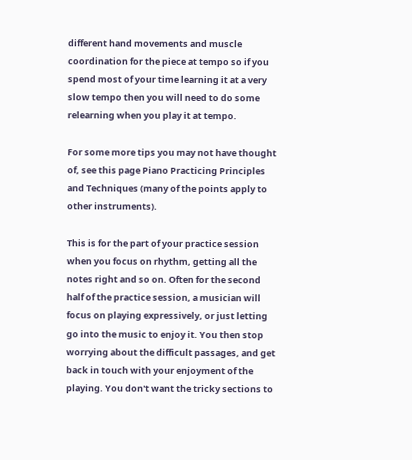different hand movements and muscle coordination for the piece at tempo so if you spend most of your time learning it at a very slow tempo then you will need to do some relearning when you play it at tempo.

For some more tips you may not have thought of, see this page Piano Practicing Principles and Techniques (many of the points apply to other instruments).

This is for the part of your practice session when you focus on rhythm, getting all the notes right and so on. Often for the second half of the practice session, a musician will focus on playing expressively, or just letting go into the music to enjoy it. You then stop worrying about the difficult passages, and get back in touch with your enjoyment of the playing. You don't want the tricky sections to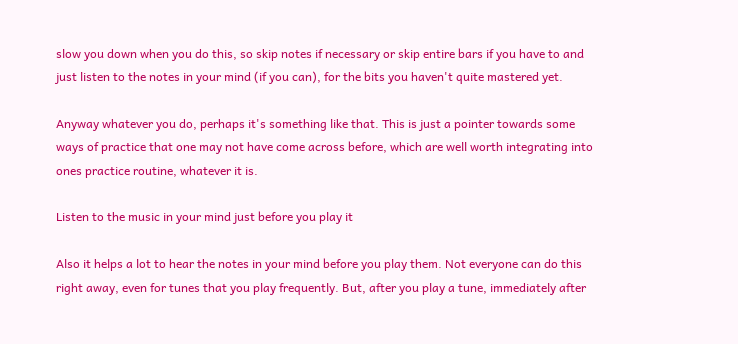slow you down when you do this, so skip notes if necessary or skip entire bars if you have to and just listen to the notes in your mind (if you can), for the bits you haven't quite mastered yet.

Anyway whatever you do, perhaps it's something like that. This is just a pointer towards some ways of practice that one may not have come across before, which are well worth integrating into ones practice routine, whatever it is.

Listen to the music in your mind just before you play it

Also it helps a lot to hear the notes in your mind before you play them. Not everyone can do this right away, even for tunes that you play frequently. But, after you play a tune, immediately after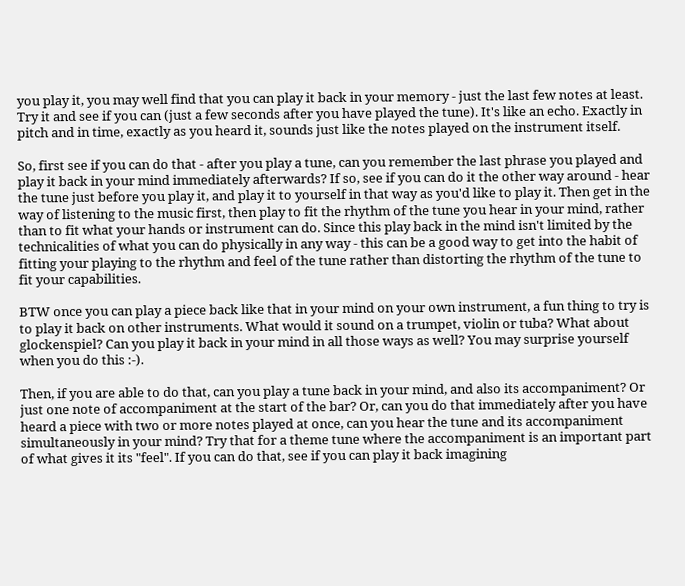you play it, you may well find that you can play it back in your memory - just the last few notes at least. Try it and see if you can (just a few seconds after you have played the tune). It's like an echo. Exactly in pitch and in time, exactly as you heard it, sounds just like the notes played on the instrument itself.

So, first see if you can do that - after you play a tune, can you remember the last phrase you played and play it back in your mind immediately afterwards? If so, see if you can do it the other way around - hear the tune just before you play it, and play it to yourself in that way as you'd like to play it. Then get in the way of listening to the music first, then play to fit the rhythm of the tune you hear in your mind, rather than to fit what your hands or instrument can do. Since this play back in the mind isn't limited by the technicalities of what you can do physically in any way - this can be a good way to get into the habit of fitting your playing to the rhythm and feel of the tune rather than distorting the rhythm of the tune to fit your capabilities.

BTW once you can play a piece back like that in your mind on your own instrument, a fun thing to try is to play it back on other instruments. What would it sound on a trumpet, violin or tuba? What about glockenspiel? Can you play it back in your mind in all those ways as well? You may surprise yourself when you do this :-).

Then, if you are able to do that, can you play a tune back in your mind, and also its accompaniment? Or just one note of accompaniment at the start of the bar? Or, can you do that immediately after you have heard a piece with two or more notes played at once, can you hear the tune and its accompaniment simultaneously in your mind? Try that for a theme tune where the accompaniment is an important part of what gives it its "feel". If you can do that, see if you can play it back imagining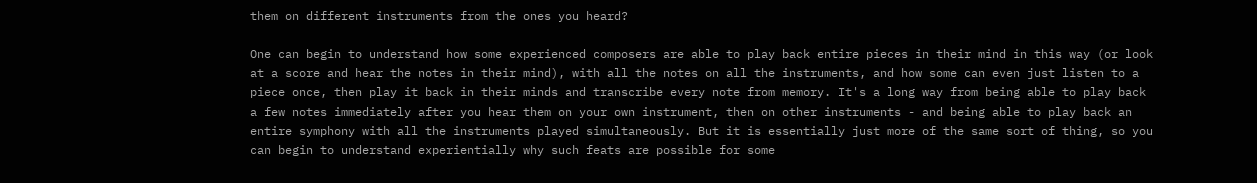them on different instruments from the ones you heard?

One can begin to understand how some experienced composers are able to play back entire pieces in their mind in this way (or look at a score and hear the notes in their mind), with all the notes on all the instruments, and how some can even just listen to a piece once, then play it back in their minds and transcribe every note from memory. It's a long way from being able to play back a few notes immediately after you hear them on your own instrument, then on other instruments - and being able to play back an entire symphony with all the instruments played simultaneously. But it is essentially just more of the same sort of thing, so you can begin to understand experientially why such feats are possible for some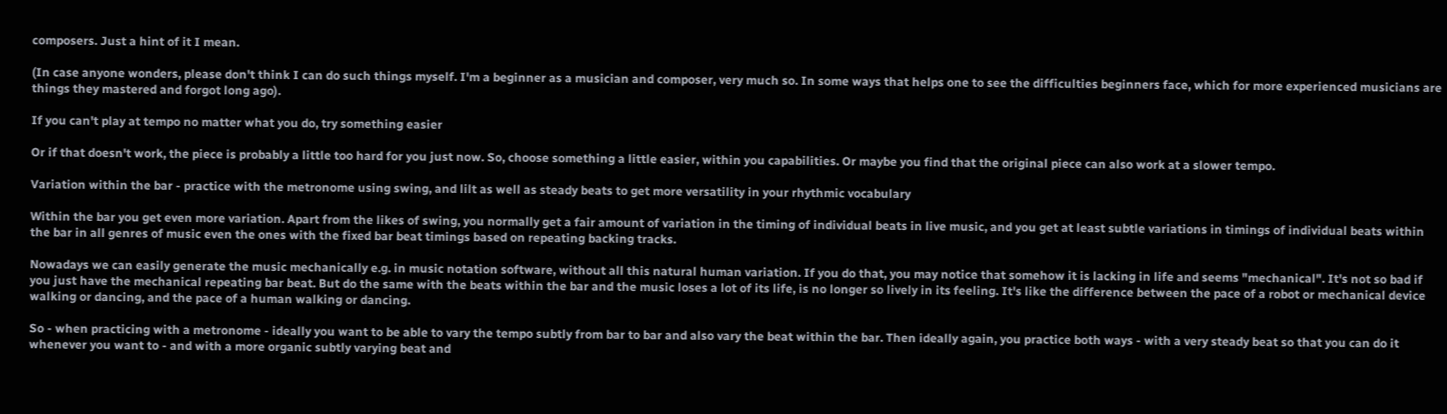composers. Just a hint of it I mean.

(In case anyone wonders, please don't think I can do such things myself. I'm a beginner as a musician and composer, very much so. In some ways that helps one to see the difficulties beginners face, which for more experienced musicians are things they mastered and forgot long ago).

If you can't play at tempo no matter what you do, try something easier

Or if that doesn't work, the piece is probably a little too hard for you just now. So, choose something a little easier, within you capabilities. Or maybe you find that the original piece can also work at a slower tempo.

Variation within the bar - practice with the metronome using swing, and lilt as well as steady beats to get more versatility in your rhythmic vocabulary

Within the bar you get even more variation. Apart from the likes of swing, you normally get a fair amount of variation in the timing of individual beats in live music, and you get at least subtle variations in timings of individual beats within the bar in all genres of music even the ones with the fixed bar beat timings based on repeating backing tracks.

Nowadays we can easily generate the music mechanically e.g. in music notation software, without all this natural human variation. If you do that, you may notice that somehow it is lacking in life and seems "mechanical". It's not so bad if you just have the mechanical repeating bar beat. But do the same with the beats within the bar and the music loses a lot of its life, is no longer so lively in its feeling. It's like the difference between the pace of a robot or mechanical device walking or dancing, and the pace of a human walking or dancing.

So - when practicing with a metronome - ideally you want to be able to vary the tempo subtly from bar to bar and also vary the beat within the bar. Then ideally again, you practice both ways - with a very steady beat so that you can do it whenever you want to - and with a more organic subtly varying beat and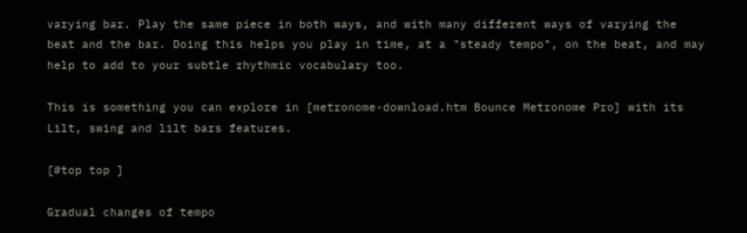varying bar. Play the same piece in both ways, and with many different ways of varying the beat and the bar. Doing this helps you play in time, at a "steady tempo", on the beat, and may help to add to your subtle rhythmic vocabulary too.

This is something you can explore in [metronome-download.htm Bounce Metronome Pro] with its Lilt, swing and lilt bars features.

[#top top ]

Gradual changes of tempo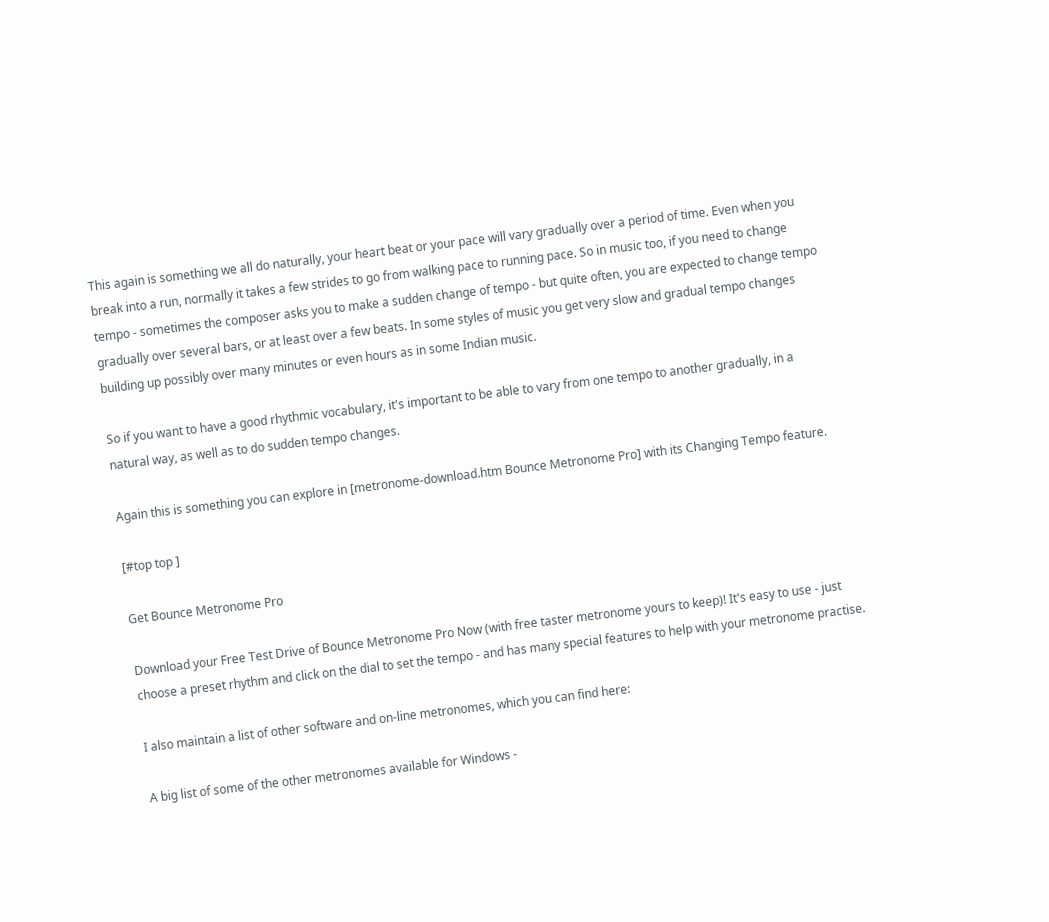This again is something we all do naturally, your heart beat or your pace will vary gradually over a period of time. Even when you break into a run, normally it takes a few strides to go from walking pace to running pace. So in music too, if you need to change tempo - sometimes the composer asks you to make a sudden change of tempo - but quite often, you are expected to change tempo gradually over several bars, or at least over a few beats. In some styles of music you get very slow and gradual tempo changes building up possibly over many minutes or even hours as in some Indian music.

So if you want to have a good rhythmic vocabulary, it's important to be able to vary from one tempo to another gradually, in a natural way, as well as to do sudden tempo changes.

Again this is something you can explore in [metronome-download.htm Bounce Metronome Pro] with its Changing Tempo feature.

[#top top ]

Get Bounce Metronome Pro

Download your Free Test Drive of Bounce Metronome Pro Now (with free taster metronome yours to keep)! It's easy to use - just choose a preset rhythm and click on the dial to set the tempo - and has many special features to help with your metronome practise.

I also maintain a list of other software and on-line metronomes, which you can find here:

A big list of some of the other metronomes available for Windows -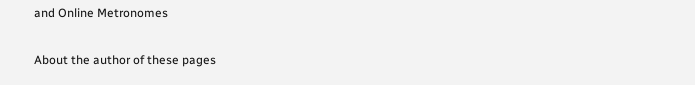and Online Metronomes

About the author of these pages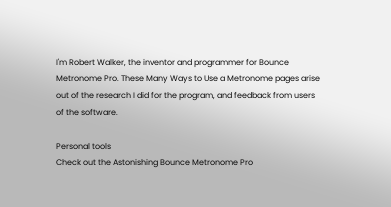I'm Robert Walker, the inventor and programmer for Bounce Metronome Pro. These Many Ways to Use a Metronome pages arise out of the research I did for the program, and feedback from users of the software.

Personal tools
Check out the Astonishing Bounce Metronome Pro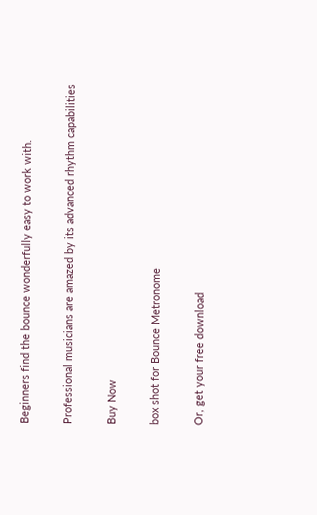Beginners find the bounce wonderfully easy to work with.

Professional musicians are amazed by its advanced rhythm capabilities

Buy Now

box shot for Bounce Metronome

Or, get your free download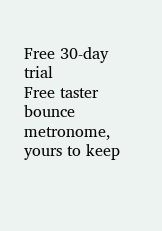Free 30-day trial
Free taster bounce metronome, yours to keep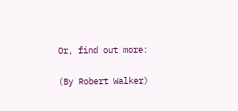Or, find out more:

(By Robert Walker)